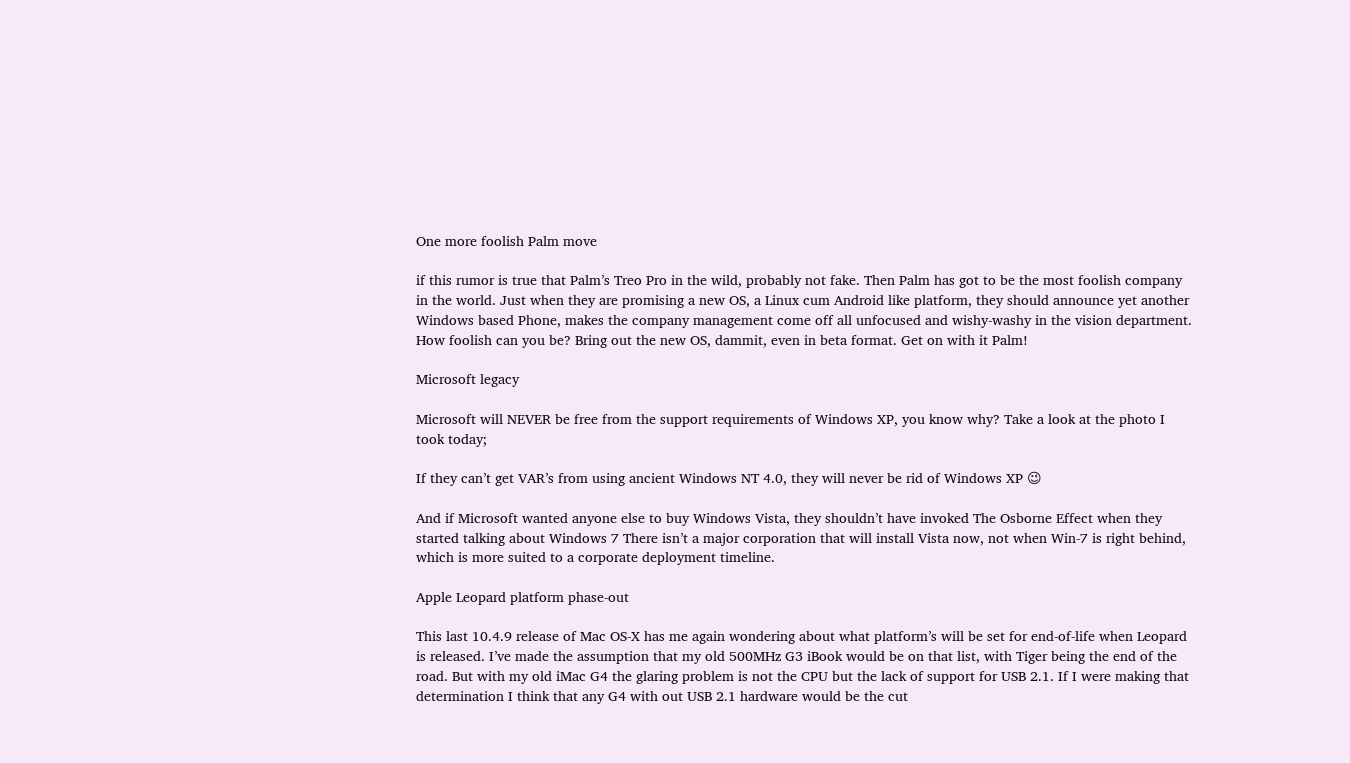One more foolish Palm move

if this rumor is true that Palm’s Treo Pro in the wild, probably not fake. Then Palm has got to be the most foolish company in the world. Just when they are promising a new OS, a Linux cum Android like platform, they should announce yet another Windows based Phone, makes the company management come off all unfocused and wishy-washy in the vision department. How foolish can you be? Bring out the new OS, dammit, even in beta format. Get on with it Palm!

Microsoft legacy

Microsoft will NEVER be free from the support requirements of Windows XP, you know why? Take a look at the photo I took today;

If they can’t get VAR’s from using ancient Windows NT 4.0, they will never be rid of Windows XP 😉

And if Microsoft wanted anyone else to buy Windows Vista, they shouldn’t have invoked The Osborne Effect when they started talking about Windows 7 There isn’t a major corporation that will install Vista now, not when Win-7 is right behind, which is more suited to a corporate deployment timeline.

Apple Leopard platform phase-out

This last 10.4.9 release of Mac OS-X has me again wondering about what platform’s will be set for end-of-life when Leopard is released. I’ve made the assumption that my old 500MHz G3 iBook would be on that list, with Tiger being the end of the road. But with my old iMac G4 the glaring problem is not the CPU but the lack of support for USB 2.1. If I were making that determination I think that any G4 with out USB 2.1 hardware would be the cut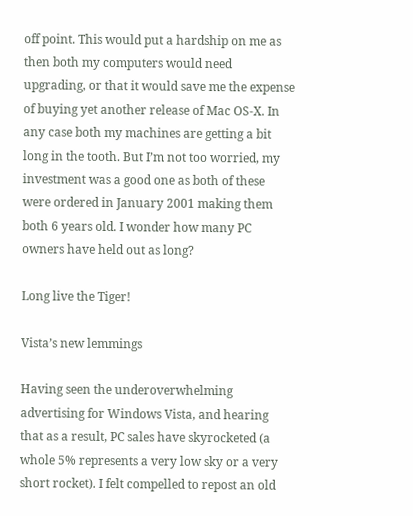off point. This would put a hardship on me as then both my computers would need upgrading, or that it would save me the expense of buying yet another release of Mac OS-X. In any case both my machines are getting a bit long in the tooth. But I’m not too worried, my investment was a good one as both of these were ordered in January 2001 making them both 6 years old. I wonder how many PC owners have held out as long?

Long live the Tiger!

Vista’s new lemmings

Having seen the underoverwhelming advertising for Windows Vista, and hearing that as a result, PC sales have skyrocketed (a whole 5% represents a very low sky or a very short rocket). I felt compelled to repost an old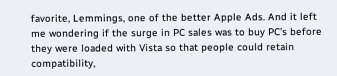favorite, Lemmings, one of the better Apple Ads. And it left me wondering if the surge in PC sales was to buy PC’s before they were loaded with Vista so that people could retain compatibility,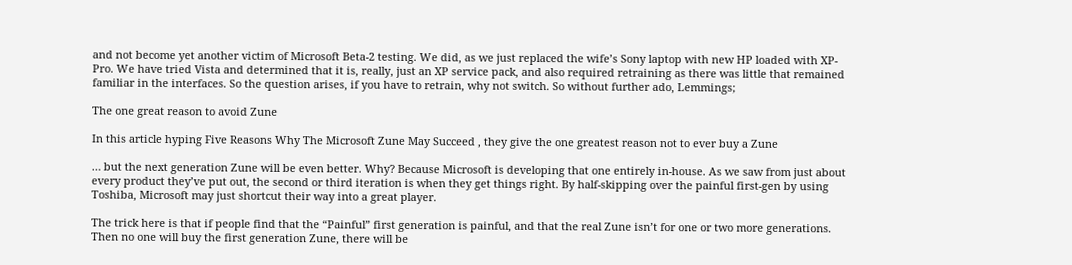and not become yet another victim of Microsoft Beta-2 testing. We did, as we just replaced the wife’s Sony laptop with new HP loaded with XP-Pro. We have tried Vista and determined that it is, really, just an XP service pack, and also required retraining as there was little that remained familiar in the interfaces. So the question arises, if you have to retrain, why not switch. So without further ado, Lemmings;

The one great reason to avoid Zune

In this article hyping Five Reasons Why The Microsoft Zune May Succeed , they give the one greatest reason not to ever buy a Zune

… but the next generation Zune will be even better. Why? Because Microsoft is developing that one entirely in-house. As we saw from just about every product they’ve put out, the second or third iteration is when they get things right. By half-skipping over the painful first-gen by using Toshiba, Microsoft may just shortcut their way into a great player.

The trick here is that if people find that the “Painful” first generation is painful, and that the real Zune isn’t for one or two more generations. Then no one will buy the first generation Zune, there will be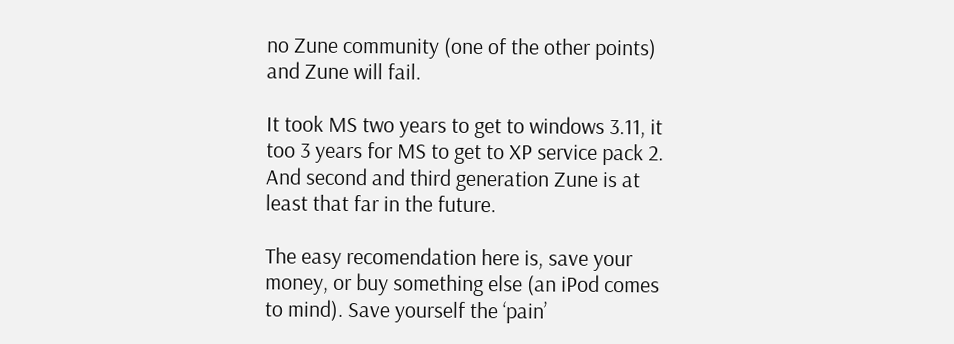no Zune community (one of the other points) and Zune will fail.

It took MS two years to get to windows 3.11, it too 3 years for MS to get to XP service pack 2. And second and third generation Zune is at least that far in the future.

The easy recomendation here is, save your money, or buy something else (an iPod comes to mind). Save yourself the ‘pain’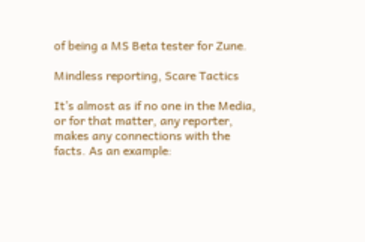of being a MS Beta tester for Zune.

Mindless reporting, Scare Tactics

It’s almost as if no one in the Media, or for that matter, any reporter, makes any connections with the facts. As an example: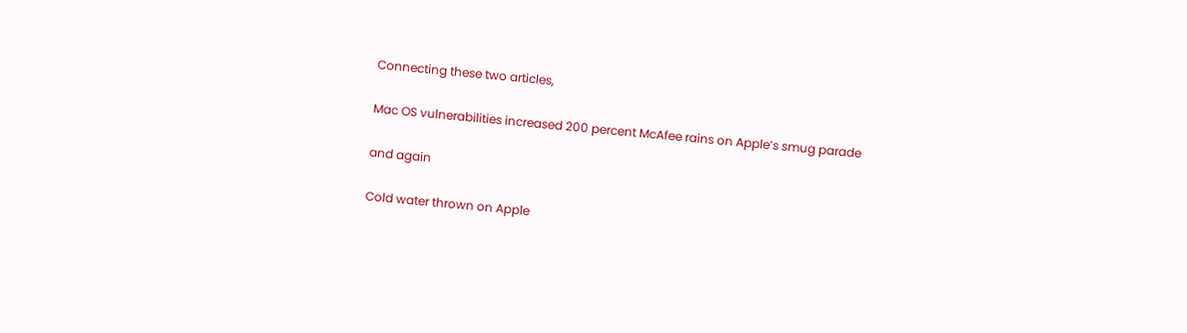Connecting these two articles,

Mac OS vulnerabilities increased 200 percent McAfee rains on Apple’s smug parade

and again

Cold water thrown on Apple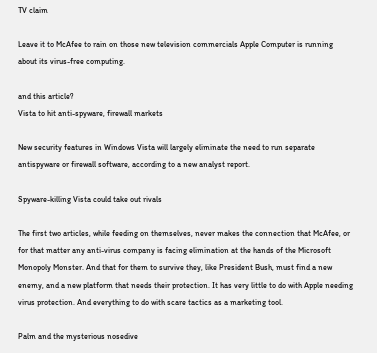TV claim

Leave it to McAfee to rain on those new television commercials Apple Computer is running about its virus-free computing.

and this article?
Vista to hit anti-spyware, firewall markets

New security features in Windows Vista will largely eliminate the need to run separate antispyware or firewall software, according to a new analyst report.

Spyware-killing Vista could take out rivals

The first two articles, while feeding on themselves, never makes the connection that McAfee, or for that matter any anti-virus company is facing elimination at the hands of the Microsoft Monopoly Monster. And that for them to survive they, like President Bush, must find a new enemy, and a new platform that needs their protection. It has very little to do with Apple needing virus protection. And everything to do with scare tactics as a marketing tool.

Palm and the mysterious nosedive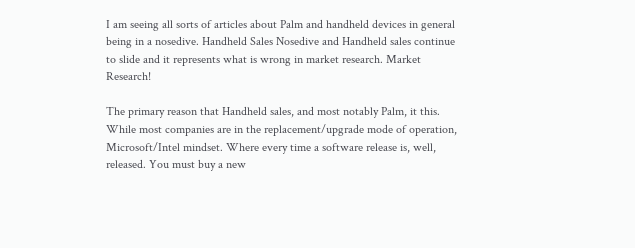I am seeing all sorts of articles about Palm and handheld devices in general being in a nosedive. Handheld Sales Nosedive and Handheld sales continue to slide and it represents what is wrong in market research. Market Research!

The primary reason that Handheld sales, and most notably Palm, it this. While most companies are in the replacement/upgrade mode of operation, Microsoft/Intel mindset. Where every time a software release is, well, released. You must buy a new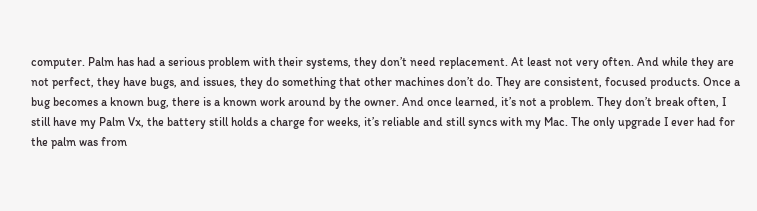computer. Palm has had a serious problem with their systems, they don’t need replacement. At least not very often. And while they are not perfect, they have bugs, and issues, they do something that other machines don’t do. They are consistent, focused products. Once a bug becomes a known bug, there is a known work around by the owner. And once learned, it’s not a problem. They don’t break often, I still have my Palm Vx, the battery still holds a charge for weeks, it’s reliable and still syncs with my Mac. The only upgrade I ever had for the palm was from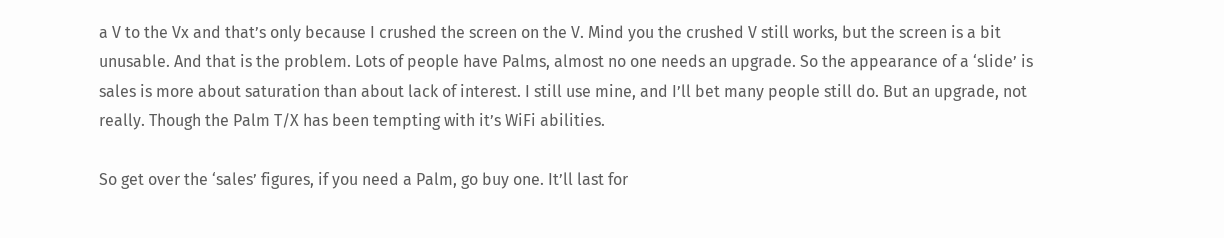a V to the Vx and that’s only because I crushed the screen on the V. Mind you the crushed V still works, but the screen is a bit unusable. And that is the problem. Lots of people have Palms, almost no one needs an upgrade. So the appearance of a ‘slide’ is sales is more about saturation than about lack of interest. I still use mine, and I’ll bet many people still do. But an upgrade, not really. Though the Palm T/X has been tempting with it’s WiFi abilities.

So get over the ‘sales’ figures, if you need a Palm, go buy one. It’ll last for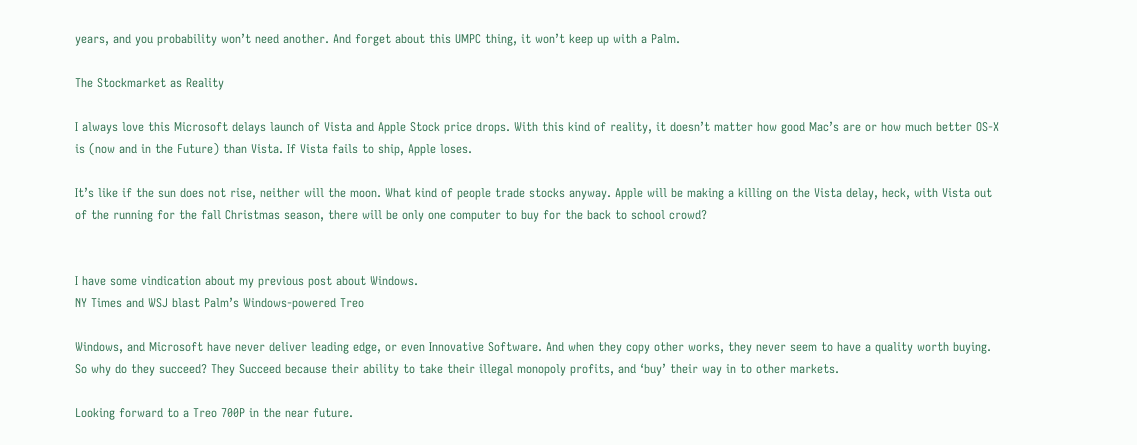years, and you probability won’t need another. And forget about this UMPC thing, it won’t keep up with a Palm.

The Stockmarket as Reality

I always love this Microsoft delays launch of Vista and Apple Stock price drops. With this kind of reality, it doesn’t matter how good Mac’s are or how much better OS-X is (now and in the Future) than Vista. If Vista fails to ship, Apple loses.

It’s like if the sun does not rise, neither will the moon. What kind of people trade stocks anyway. Apple will be making a killing on the Vista delay, heck, with Vista out of the running for the fall Christmas season, there will be only one computer to buy for the back to school crowd?


I have some vindication about my previous post about Windows.
NY Times and WSJ blast Palm’s Windows-powered Treo

Windows, and Microsoft have never deliver leading edge, or even Innovative Software. And when they copy other works, they never seem to have a quality worth buying. So why do they succeed? They Succeed because their ability to take their illegal monopoly profits, and ‘buy’ their way in to other markets.

Looking forward to a Treo 700P in the near future.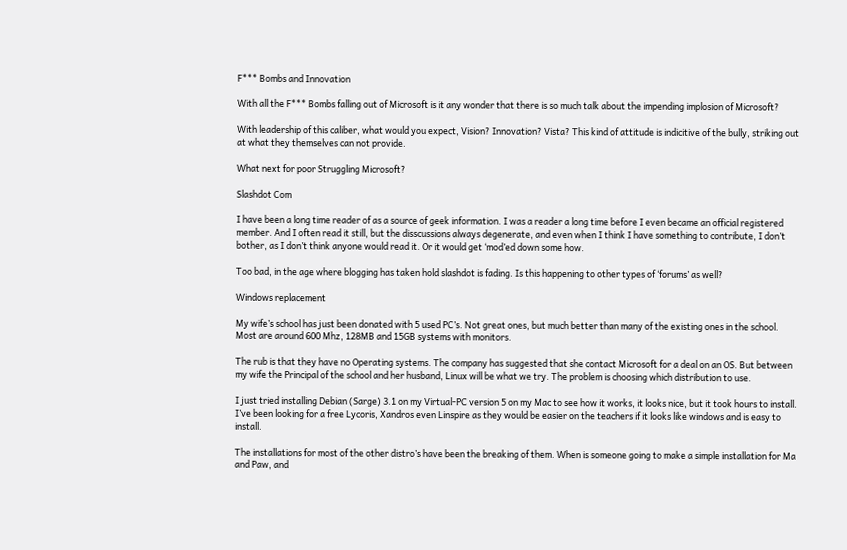F*** Bombs and Innovation

With all the F*** Bombs falling out of Microsoft is it any wonder that there is so much talk about the impending implosion of Microsoft?

With leadership of this caliber, what would you expect, Vision? Innovation? Vista? This kind of attitude is indicitive of the bully, striking out at what they themselves can not provide.

What next for poor Struggling Microsoft?

Slashdot Com

I have been a long time reader of as a source of geek information. I was a reader a long time before I even became an official registered member. And I often read it still, but the disscussions always degenerate, and even when I think I have something to contribute, I don’t bother, as I don’t think anyone would read it. Or it would get ‘mod’ed down some how.

Too bad, in the age where blogging has taken hold slashdot is fading. Is this happening to other types of ‘forums’ as well?

Windows replacement

My wife’s school has just been donated with 5 used PC’s. Not great ones, but much better than many of the existing ones in the school. Most are around 600 Mhz, 128MB and 15GB systems with monitors.

The rub is that they have no Operating systems. The company has suggested that she contact Microsoft for a deal on an OS. But between my wife the Principal of the school and her husband, Linux will be what we try. The problem is choosing which distribution to use.

I just tried installing Debian (Sarge) 3.1 on my Virtual-PC version 5 on my Mac to see how it works, it looks nice, but it took hours to install. I’ve been looking for a free Lycoris, Xandros even Linspire as they would be easier on the teachers if it looks like windows and is easy to install.

The installations for most of the other distro’s have been the breaking of them. When is someone going to make a simple installation for Ma and Paw, and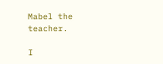Mabel the teacher.

I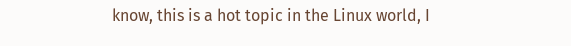know, this is a hot topic in the Linux world, I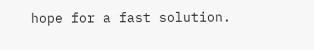hope for a fast solution.